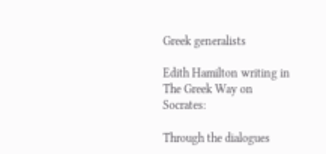Greek generalists

Edith Hamilton writing in The Greek Way on Socrates:

Through the dialogues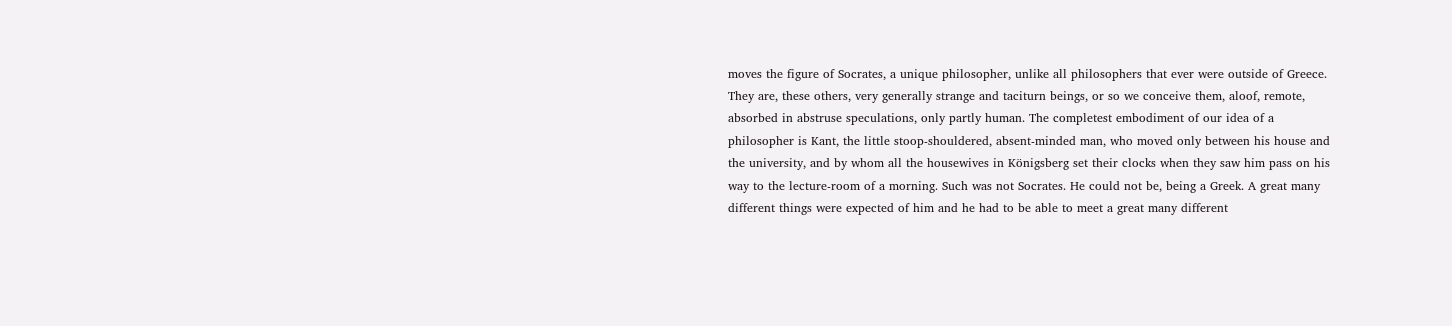moves the figure of Socrates, a unique philosopher, unlike all philosophers that ever were outside of Greece. They are, these others, very generally strange and taciturn beings, or so we conceive them, aloof, remote, absorbed in abstruse speculations, only partly human. The completest embodiment of our idea of a philosopher is Kant, the little stoop-shouldered, absent-minded man, who moved only between his house and the university, and by whom all the housewives in Königsberg set their clocks when they saw him pass on his way to the lecture-room of a morning. Such was not Socrates. He could not be, being a Greek. A great many different things were expected of him and he had to be able to meet a great many different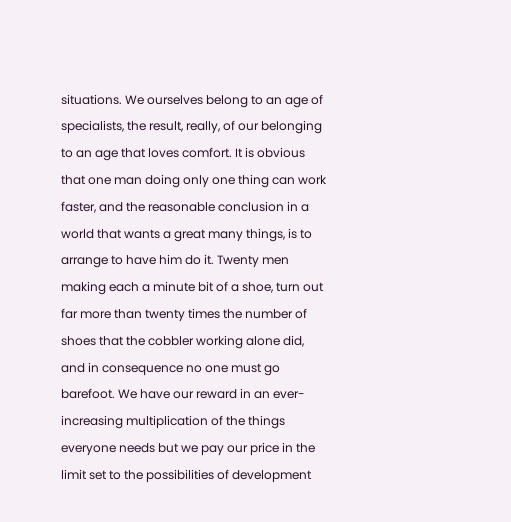situations. We ourselves belong to an age of specialists, the result, really, of our belonging to an age that loves comfort. It is obvious that one man doing only one thing can work faster, and the reasonable conclusion in a world that wants a great many things, is to arrange to have him do it. Twenty men making each a minute bit of a shoe, turn out far more than twenty times the number of shoes that the cobbler working alone did, and in consequence no one must go barefoot. We have our reward in an ever-increasing multiplication of the things everyone needs but we pay our price in the limit set to the possibilities of development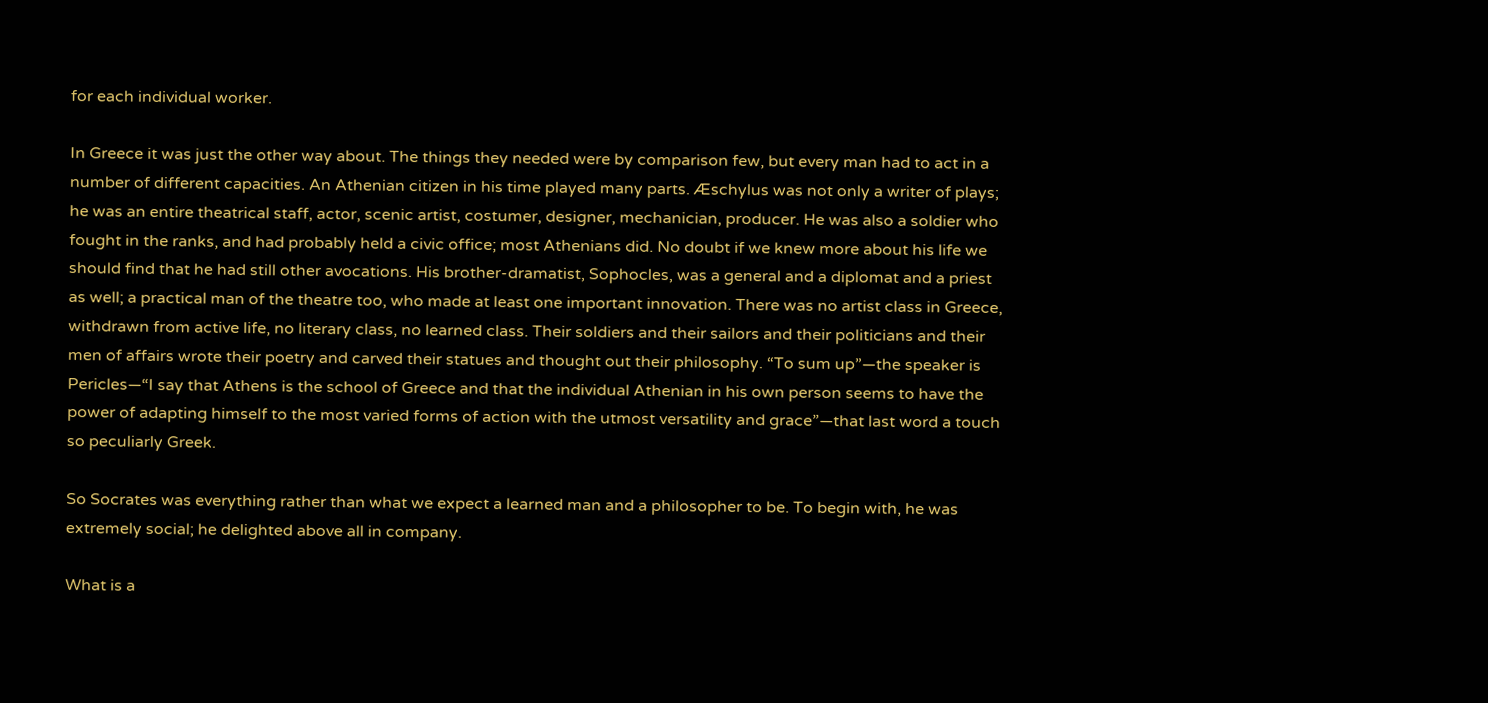for each individual worker.

In Greece it was just the other way about. The things they needed were by comparison few, but every man had to act in a number of different capacities. An Athenian citizen in his time played many parts. Æschylus was not only a writer of plays; he was an entire theatrical staff, actor, scenic artist, costumer, designer, mechanician, producer. He was also a soldier who fought in the ranks, and had probably held a civic office; most Athenians did. No doubt if we knew more about his life we should find that he had still other avocations. His brother-dramatist, Sophocles, was a general and a diplomat and a priest as well; a practical man of the theatre too, who made at least one important innovation. There was no artist class in Greece, withdrawn from active life, no literary class, no learned class. Their soldiers and their sailors and their politicians and their men of affairs wrote their poetry and carved their statues and thought out their philosophy. “To sum up”—the speaker is Pericles—“I say that Athens is the school of Greece and that the individual Athenian in his own person seems to have the power of adapting himself to the most varied forms of action with the utmost versatility and grace”—that last word a touch so peculiarly Greek.

So Socrates was everything rather than what we expect a learned man and a philosopher to be. To begin with, he was extremely social; he delighted above all in company.

What is a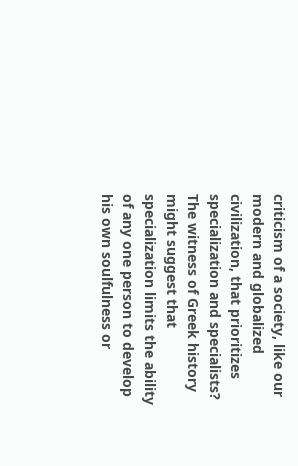criticism of a society, like our modern and globalized civilization, that prioritizes specialization and specialists? The witness of Greek history might suggest that specialization limits the ability of any one person to develop his own soulfulness or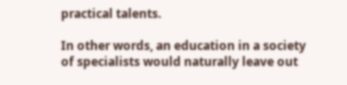practical talents.

In other words, an education in a society of specialists would naturally leave out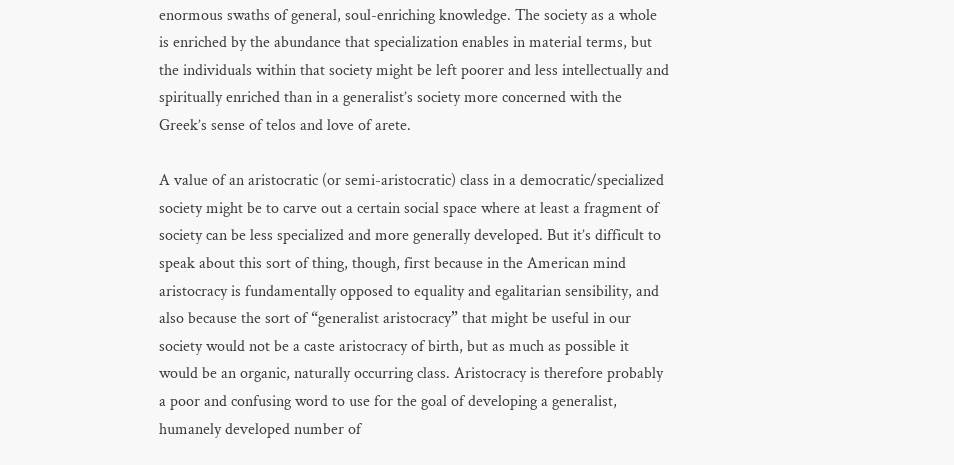enormous swaths of general, soul-enriching knowledge. The society as a whole is enriched by the abundance that specialization enables in material terms, but the individuals within that society might be left poorer and less intellectually and spiritually enriched than in a generalist’s society more concerned with the Greek’s sense of telos and love of arete.

A value of an aristocratic (or semi-aristocratic) class in a democratic/specialized society might be to carve out a certain social space where at least a fragment of society can be less specialized and more generally developed. But it’s difficult to speak about this sort of thing, though, first because in the American mind aristocracy is fundamentally opposed to equality and egalitarian sensibility, and also because the sort of “generalist aristocracy” that might be useful in our society would not be a caste aristocracy of birth, but as much as possible it would be an organic, naturally occurring class. Aristocracy is therefore probably a poor and confusing word to use for the goal of developing a generalist, humanely developed number of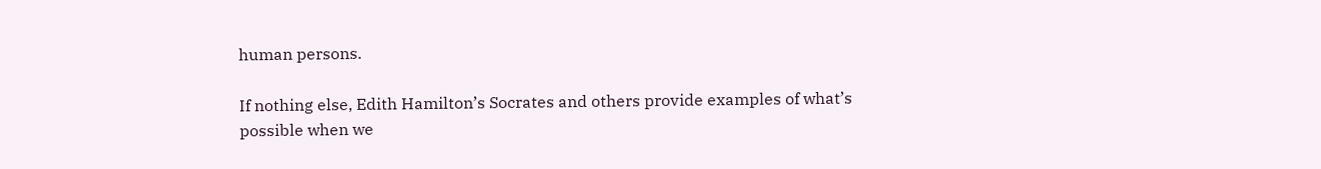human persons.

If nothing else, Edith Hamilton’s Socrates and others provide examples of what’s possible when we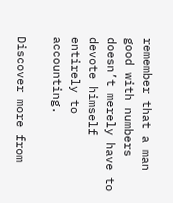remember that a man good with numbers doesn’t merely have to devote himself entirely to accounting.

Discover more from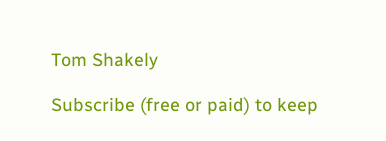Tom Shakely

Subscribe (free or paid) to keep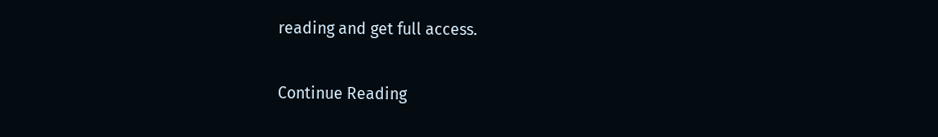reading and get full access.

Continue Reading